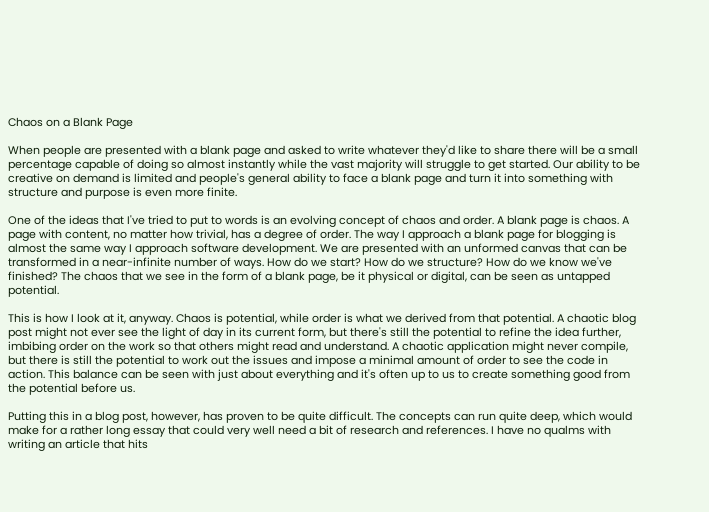Chaos on a Blank Page

When people are presented with a blank page and asked to write whatever they'd like to share there will be a small percentage capable of doing so almost instantly while the vast majority will struggle to get started. Our ability to be creative on demand is limited and people's general ability to face a blank page and turn it into something with structure and purpose is even more finite.

One of the ideas that I've tried to put to words is an evolving concept of chaos and order. A blank page is chaos. A page with content, no matter how trivial, has a degree of order. The way I approach a blank page for blogging is almost the same way I approach software development. We are presented with an unformed canvas that can be transformed in a near-infinite number of ways. How do we start? How do we structure? How do we know we've finished? The chaos that we see in the form of a blank page, be it physical or digital, can be seen as untapped potential.

This is how I look at it, anyway. Chaos is potential, while order is what we derived from that potential. A chaotic blog post might not ever see the light of day in its current form, but there's still the potential to refine the idea further, imbibing order on the work so that others might read and understand. A chaotic application might never compile, but there is still the potential to work out the issues and impose a minimal amount of order to see the code in action. This balance can be seen with just about everything and it's often up to us to create something good from the potential before us.

Putting this in a blog post, however, has proven to be quite difficult. The concepts can run quite deep, which would make for a rather long essay that could very well need a bit of research and references. I have no qualms with writing an article that hits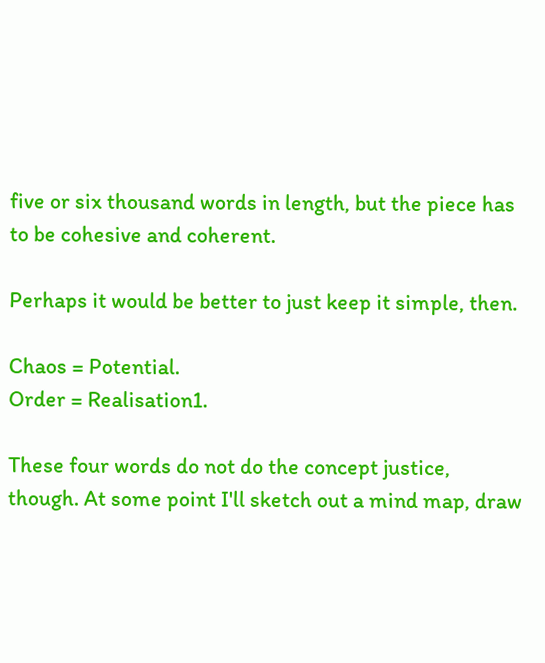five or six thousand words in length, but the piece has to be cohesive and coherent.

Perhaps it would be better to just keep it simple, then.

Chaos = Potential.
Order = Realisation1.

These four words do not do the concept justice, though. At some point I'll sketch out a mind map, draw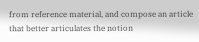from reference material, and compose an article that better articulates the notion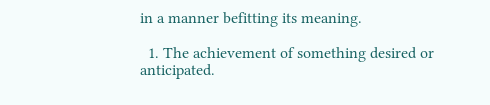in a manner befitting its meaning.

  1. The achievement of something desired or anticipated.